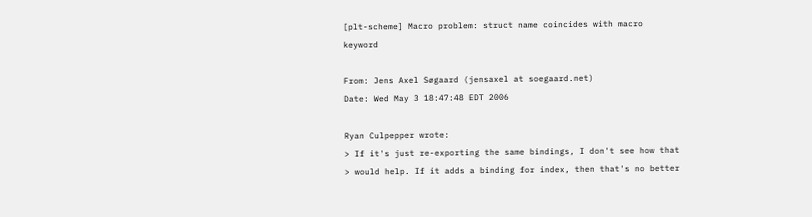[plt-scheme] Macro problem: struct name coincides with macro keyword

From: Jens Axel Søgaard (jensaxel at soegaard.net)
Date: Wed May 3 18:47:48 EDT 2006

Ryan Culpepper wrote:
> If it's just re-exporting the same bindings, I don't see how that
> would help. If it adds a binding for index, then that's no better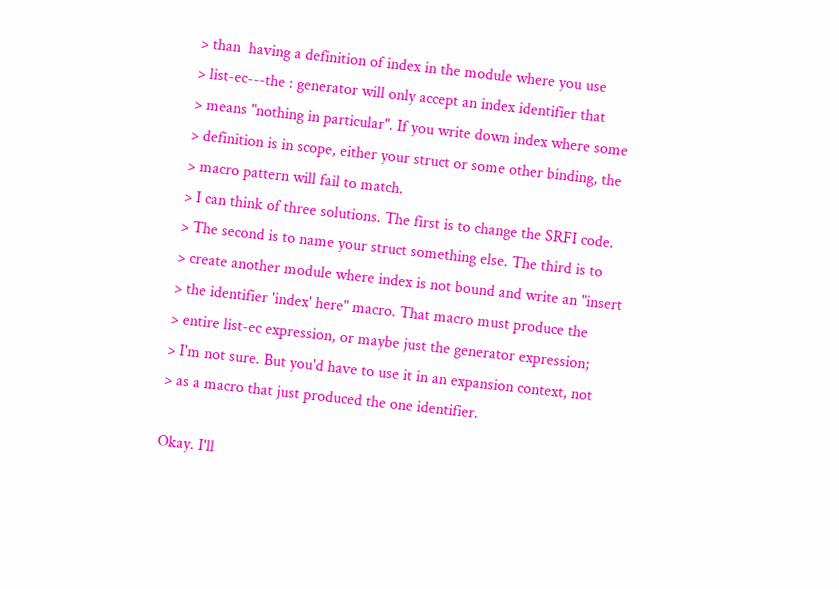> than  having a definition of index in the module where you use
> list-ec---the : generator will only accept an index identifier that
> means "nothing in particular". If you write down index where some
> definition is in scope, either your struct or some other binding, the
> macro pattern will fail to match.
> I can think of three solutions. The first is to change the SRFI code.
> The second is to name your struct something else. The third is to
> create another module where index is not bound and write an "insert
> the identifier 'index' here" macro. That macro must produce the
> entire list-ec expression, or maybe just the generator expression;
> I'm not sure. But you'd have to use it in an expansion context, not
> as a macro that just produced the one identifier.

Okay. I'll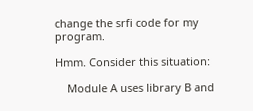change the srfi code for my program.

Hmm. Consider this situation:

    Module A uses library B and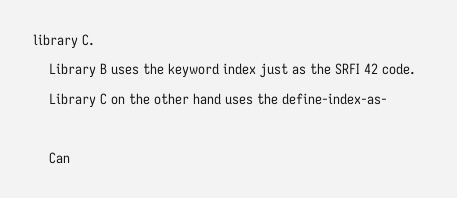library C.
    Library B uses the keyword index just as the SRFI 42 code.
    Library C on the other hand uses the define-index-as-

    Can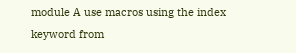module A use macros using the index keyword from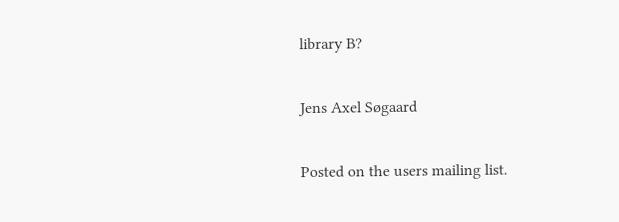library B?

Jens Axel Søgaard

Posted on the users mailing list.